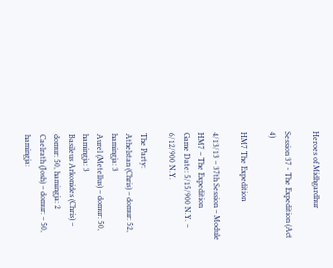Heroes of Midhgardhur

Session 37 - The Expedition (Act 4)

HM7 The Expedition

4/13/13 – 37th Session – Module HM7 – The Expedition
Game Date: 5/15/900 N.Y. – 6/12/900 N.Y.

The Party:
Athelstan (Chris) – domur: 52, hamingja: 3
Aurel (Metellus) – domur: 50, hamingja: 3
Basileus Arkonides (Chris) – domur: 50, hamingja: 2
Caelrath (Josh) – domur: – 50, hamingja: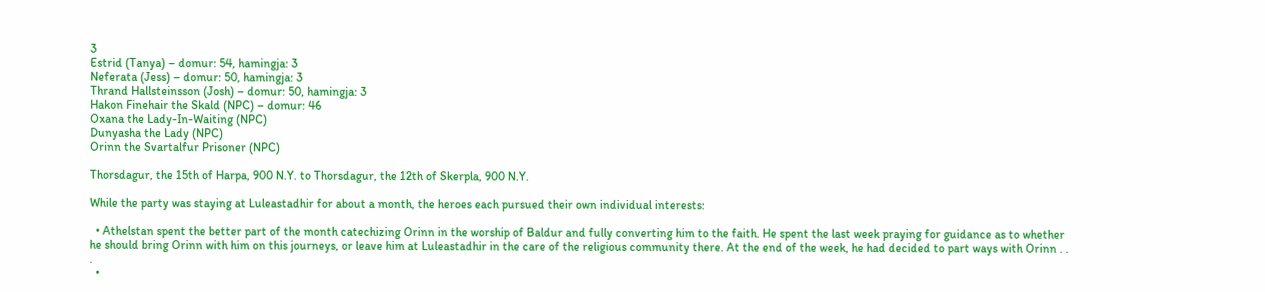3
Estrid (Tanya) – domur: 54, hamingja: 3
Neferata (Jess) – domur: 50, hamingja: 3
Thrand Hallsteinsson (Josh) – domur: 50, hamingja: 3
Hakon Finehair the Skald (NPC) – domur: 46
Oxana the Lady-In-Waiting (NPC)
Dunyasha the Lady (NPC)
Orinn the Svartalfur Prisoner (NPC)

Thorsdagur, the 15th of Harpa, 900 N.Y. to Thorsdagur, the 12th of Skerpla, 900 N.Y.

While the party was staying at Luleastadhir for about a month, the heroes each pursued their own individual interests:

  • Athelstan spent the better part of the month catechizing Orinn in the worship of Baldur and fully converting him to the faith. He spent the last week praying for guidance as to whether he should bring Orinn with him on this journeys, or leave him at Luleastadhir in the care of the religious community there. At the end of the week, he had decided to part ways with Orinn . . .
  •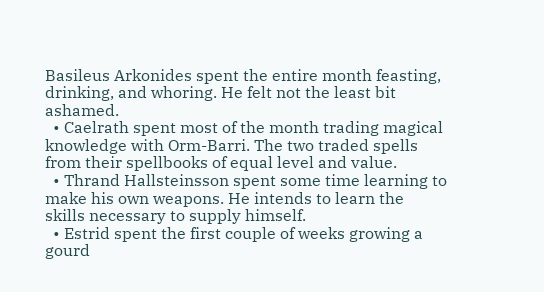Basileus Arkonides spent the entire month feasting, drinking, and whoring. He felt not the least bit ashamed.
  • Caelrath spent most of the month trading magical knowledge with Orm-Barri. The two traded spells from their spellbooks of equal level and value.
  • Thrand Hallsteinsson spent some time learning to make his own weapons. He intends to learn the skills necessary to supply himself.
  • Estrid spent the first couple of weeks growing a gourd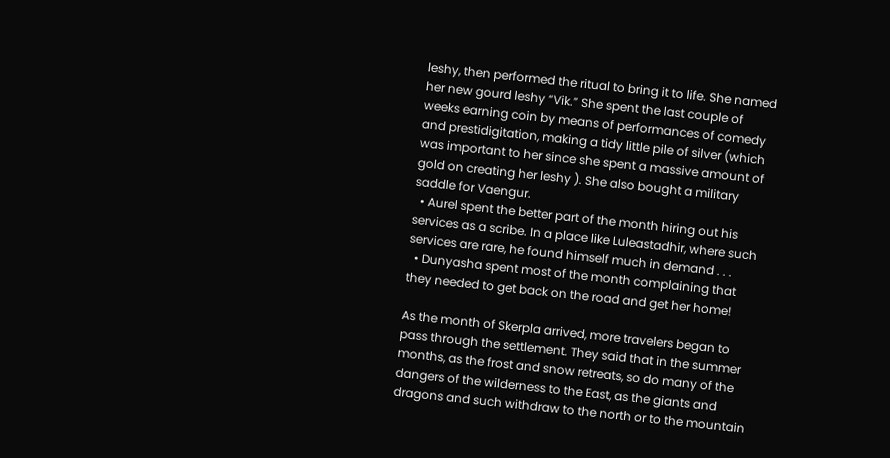leshy, then performed the ritual to bring it to life. She named her new gourd leshy “Vik.” She spent the last couple of weeks earning coin by means of performances of comedy and prestidigitation, making a tidy little pile of silver (which was important to her since she spent a massive amount of gold on creating her leshy ). She also bought a military saddle for Vaengur.
  • Aurel spent the better part of the month hiring out his services as a scribe. In a place like Luleastadhir, where such services are rare, he found himself much in demand . . .
  • Dunyasha spent most of the month complaining that they needed to get back on the road and get her home!

As the month of Skerpla arrived, more travelers began to pass through the settlement. They said that in the summer months, as the frost and snow retreats, so do many of the dangers of the wilderness to the East, as the giants and dragons and such withdraw to the north or to the mountain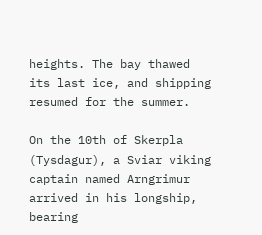heights. The bay thawed its last ice, and shipping resumed for the summer.

On the 10th of Skerpla (Tysdagur), a Sviar viking captain named Arngrimur arrived in his longship, bearing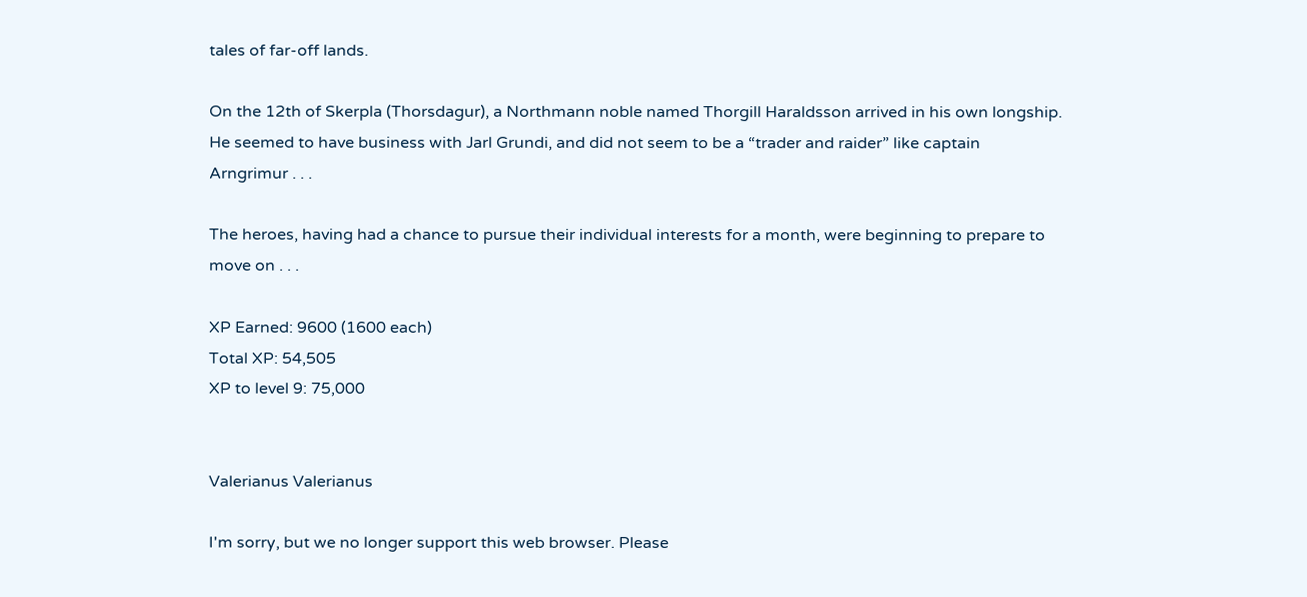tales of far-off lands.

On the 12th of Skerpla (Thorsdagur), a Northmann noble named Thorgill Haraldsson arrived in his own longship. He seemed to have business with Jarl Grundi, and did not seem to be a “trader and raider” like captain Arngrimur . . .

The heroes, having had a chance to pursue their individual interests for a month, were beginning to prepare to move on . . .

XP Earned: 9600 (1600 each)
Total XP: 54,505
XP to level 9: 75,000


Valerianus Valerianus

I'm sorry, but we no longer support this web browser. Please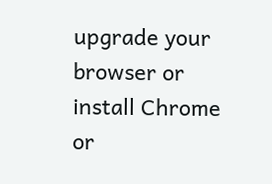upgrade your browser or install Chrome or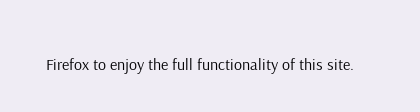Firefox to enjoy the full functionality of this site.